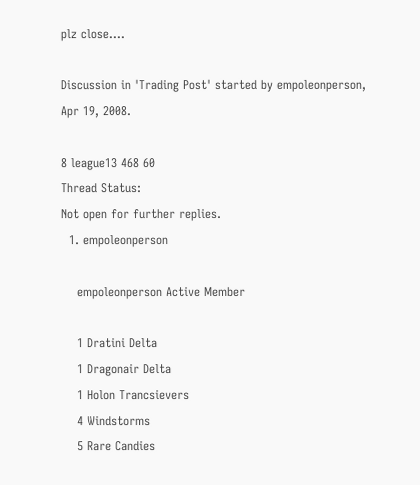plz close....

Discussion in 'Trading Post' started by empoleonperson, Apr 19, 2008.

8 league13 468 60
Thread Status:
Not open for further replies.
  1. empoleonperson

    empoleonperson Active Member

    1 Dratini Delta
    1 Dragonair Delta
    1 Holon Trancsievers
    4 Windstorms
    5 Rare Candies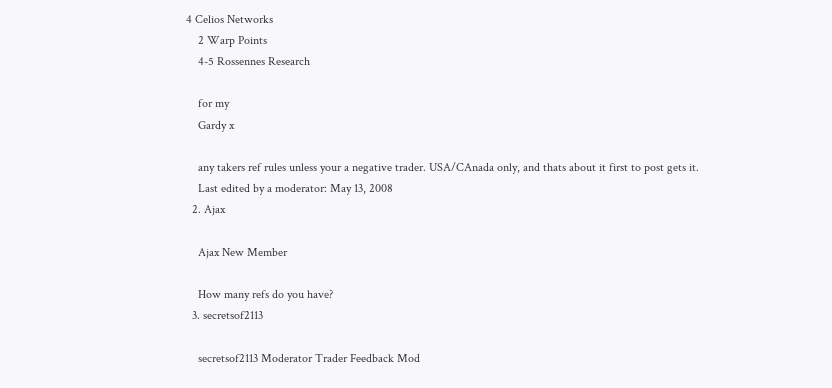4 Celios Networks
    2 Warp Points
    4-5 Rossennes Research

    for my
    Gardy x

    any takers ref rules unless your a negative trader. USA/CAnada only, and thats about it first to post gets it.
    Last edited by a moderator: May 13, 2008
  2. Ajax

    Ajax New Member

    How many refs do you have?
  3. secretsof2113

    secretsof2113 Moderator Trader Feedback Mod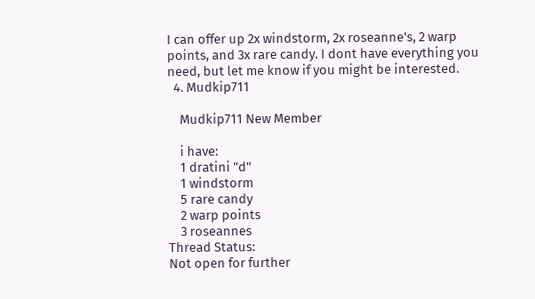I can offer up 2x windstorm, 2x roseanne's, 2 warp points, and 3x rare candy. I dont have everything you need, but let me know if you might be interested.
  4. Mudkip711

    Mudkip711 New Member

    i have:
    1 dratini "d"
    1 windstorm
    5 rare candy
    2 warp points
    3 roseannes
Thread Status:
Not open for further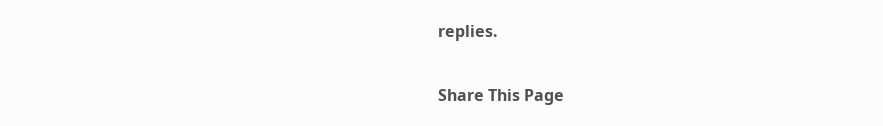replies.

Share This Page